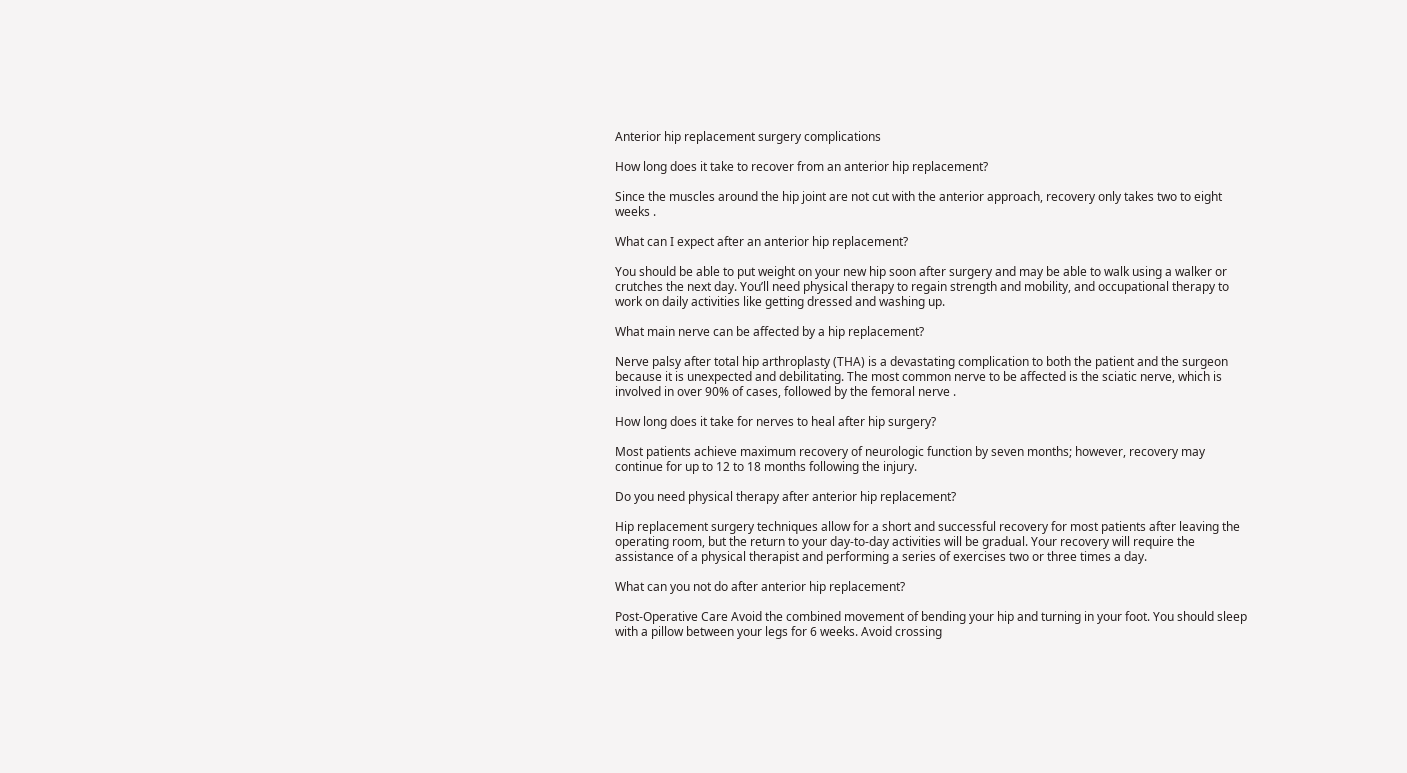Anterior hip replacement surgery complications

How long does it take to recover from an anterior hip replacement?

Since the muscles around the hip joint are not cut with the anterior approach, recovery only takes two to eight weeks .

What can I expect after an anterior hip replacement?

You should be able to put weight on your new hip soon after surgery and may be able to walk using a walker or crutches the next day. You’ll need physical therapy to regain strength and mobility, and occupational therapy to work on daily activities like getting dressed and washing up.

What main nerve can be affected by a hip replacement?

Nerve palsy after total hip arthroplasty (THA) is a devastating complication to both the patient and the surgeon because it is unexpected and debilitating. The most common nerve to be affected is the sciatic nerve, which is involved in over 90% of cases, followed by the femoral nerve .

How long does it take for nerves to heal after hip surgery?

Most patients achieve maximum recovery of neurologic function by seven months; however, recovery may continue for up to 12 to 18 months following the injury.

Do you need physical therapy after anterior hip replacement?

Hip replacement surgery techniques allow for a short and successful recovery for most patients after leaving the operating room, but the return to your day-to-day activities will be gradual. Your recovery will require the assistance of a physical therapist and performing a series of exercises two or three times a day.

What can you not do after anterior hip replacement?

Post-Operative Care Avoid the combined movement of bending your hip and turning in your foot. You should sleep with a pillow between your legs for 6 weeks. Avoid crossing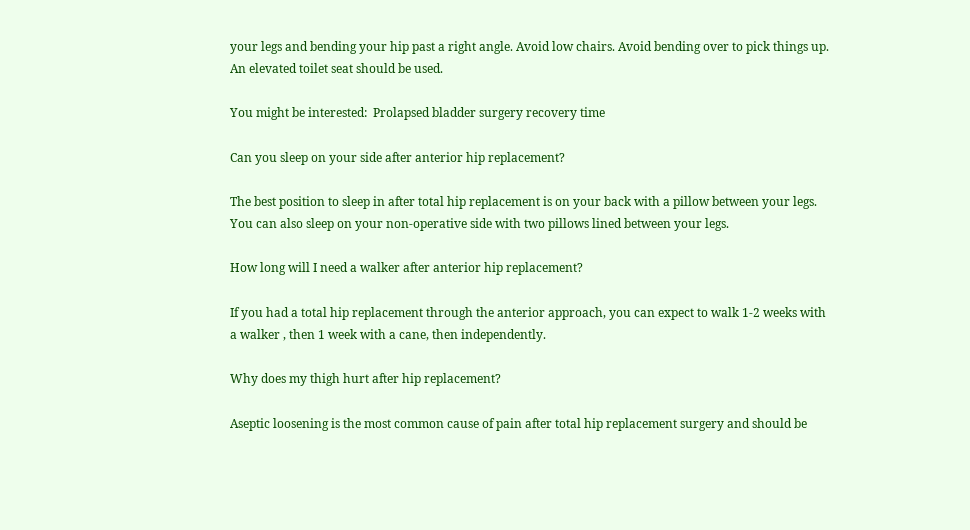your legs and bending your hip past a right angle. Avoid low chairs. Avoid bending over to pick things up. An elevated toilet seat should be used.

You might be interested:  Prolapsed bladder surgery recovery time

Can you sleep on your side after anterior hip replacement?

The best position to sleep in after total hip replacement is on your back with a pillow between your legs. You can also sleep on your non-operative side with two pillows lined between your legs.

How long will I need a walker after anterior hip replacement?

If you had a total hip replacement through the anterior approach, you can expect to walk 1-2 weeks with a walker , then 1 week with a cane, then independently.

Why does my thigh hurt after hip replacement?

Aseptic loosening is the most common cause of pain after total hip replacement surgery and should be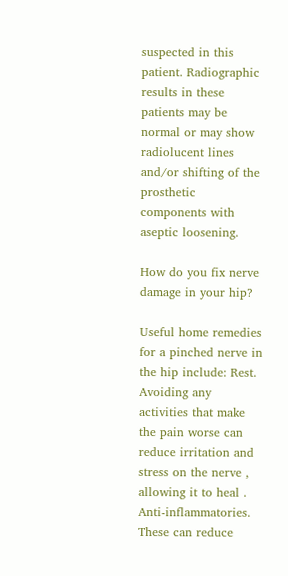suspected in this patient. Radiographic results in these patients may be normal or may show radiolucent lines and/or shifting of the prosthetic components with aseptic loosening.

How do you fix nerve damage in your hip?

Useful home remedies for a pinched nerve in the hip include: Rest. Avoiding any activities that make the pain worse can reduce irritation and stress on the nerve , allowing it to heal . Anti-inflammatories. These can reduce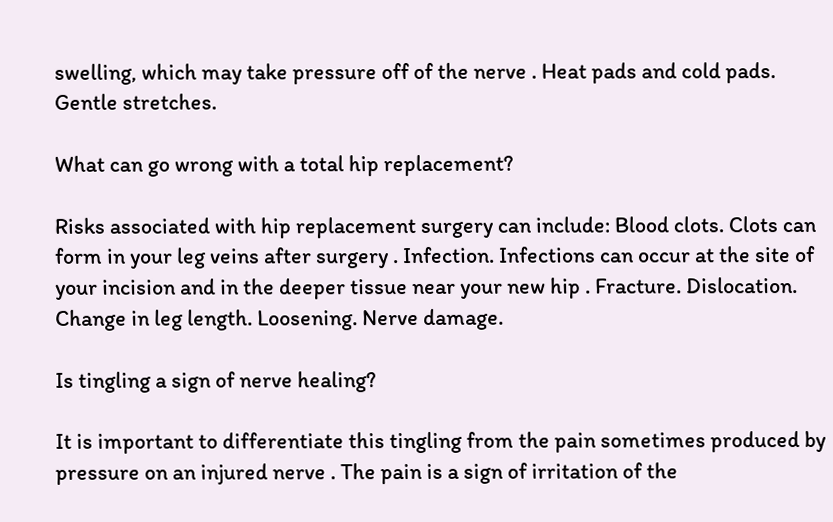swelling, which may take pressure off of the nerve . Heat pads and cold pads. Gentle stretches.

What can go wrong with a total hip replacement?

Risks associated with hip replacement surgery can include: Blood clots. Clots can form in your leg veins after surgery . Infection. Infections can occur at the site of your incision and in the deeper tissue near your new hip . Fracture. Dislocation. Change in leg length. Loosening. Nerve damage.

Is tingling a sign of nerve healing?

It is important to differentiate this tingling from the pain sometimes produced by pressure on an injured nerve . The pain is a sign of irritation of the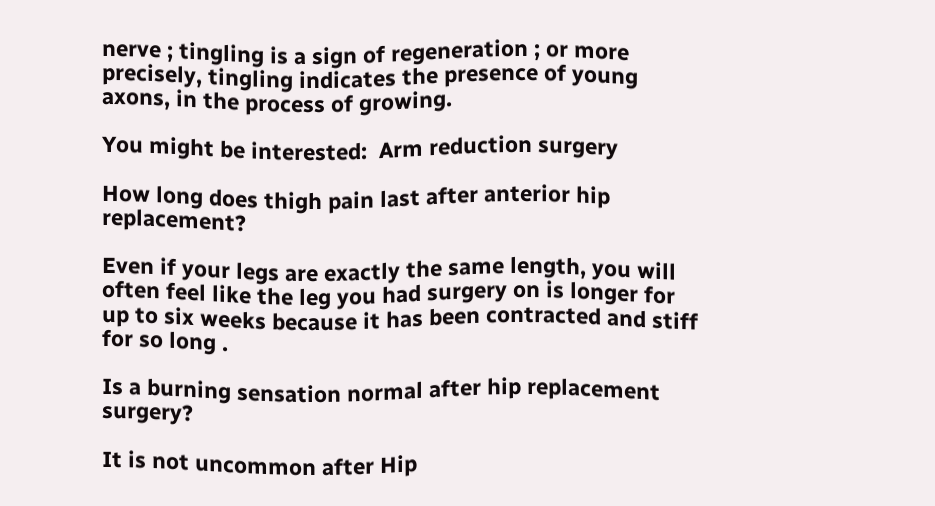nerve ; tingling is a sign of regeneration ; or more precisely, tingling indicates the presence of young axons, in the process of growing.

You might be interested:  Arm reduction surgery

How long does thigh pain last after anterior hip replacement?

Even if your legs are exactly the same length, you will often feel like the leg you had surgery on is longer for up to six weeks because it has been contracted and stiff for so long .

Is a burning sensation normal after hip replacement surgery?

It is not uncommon after Hip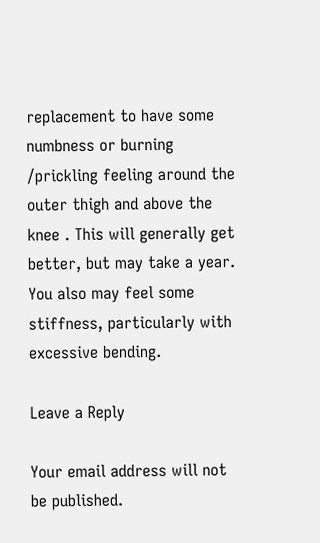replacement to have some numbness or burning /prickling feeling around the outer thigh and above the knee . This will generally get better, but may take a year. You also may feel some stiffness, particularly with excessive bending.

Leave a Reply

Your email address will not be published.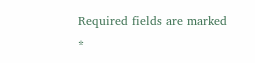Required fields are marked *